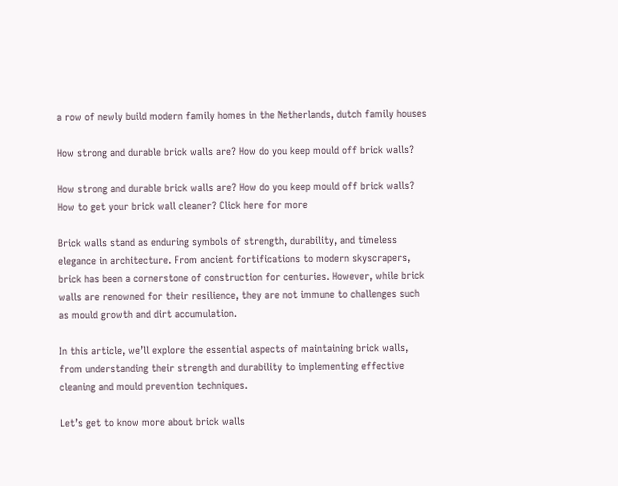a row of newly build modern family homes in the Netherlands, dutch family houses

How strong and durable brick walls are? How do you keep mould off brick walls?

How strong and durable brick walls are? How do you keep mould off brick walls? How to get your brick wall cleaner? Click here for more

Brick walls stand as enduring symbols of strength, durability, and timeless elegance in architecture. From ancient fortifications to modern skyscrapers, brick has been a cornerstone of construction for centuries. However, while brick walls are renowned for their resilience, they are not immune to challenges such as mould growth and dirt accumulation.

In this article, we’ll explore the essential aspects of maintaining brick walls, from understanding their strength and durability to implementing effective cleaning and mould prevention techniques.

Let’s get to know more about brick walls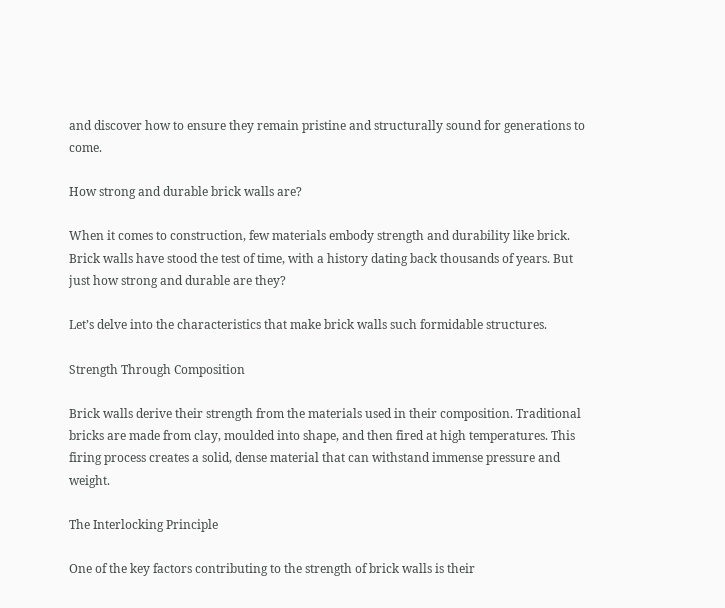and discover how to ensure they remain pristine and structurally sound for generations to come.

How strong and durable brick walls are?

When it comes to construction, few materials embody strength and durability like brick. Brick walls have stood the test of time, with a history dating back thousands of years. But just how strong and durable are they?

Let’s delve into the characteristics that make brick walls such formidable structures.

Strength Through Composition

Brick walls derive their strength from the materials used in their composition. Traditional bricks are made from clay, moulded into shape, and then fired at high temperatures. This firing process creates a solid, dense material that can withstand immense pressure and weight.

The Interlocking Principle

One of the key factors contributing to the strength of brick walls is their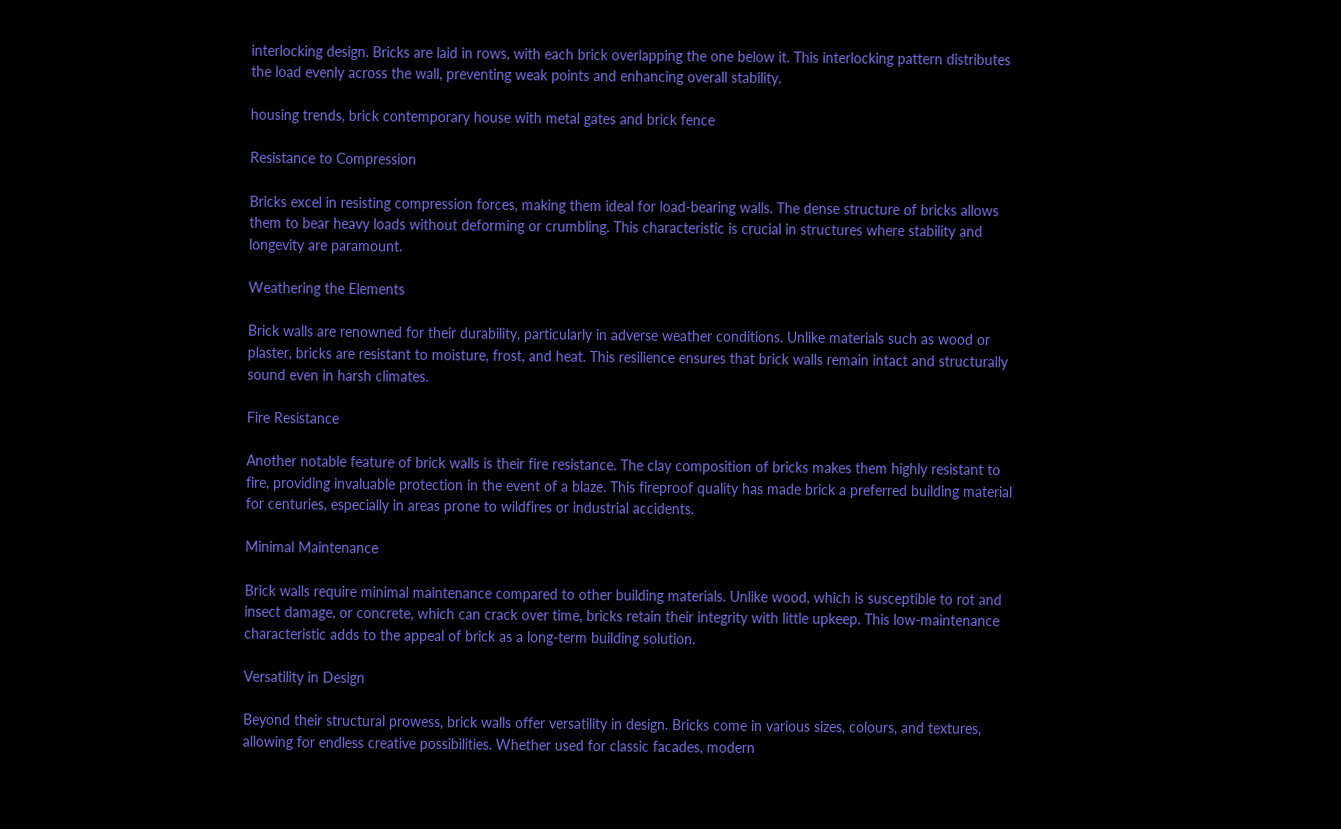interlocking design. Bricks are laid in rows, with each brick overlapping the one below it. This interlocking pattern distributes the load evenly across the wall, preventing weak points and enhancing overall stability.

housing trends, brick contemporary house with metal gates and brick fence

Resistance to Compression

Bricks excel in resisting compression forces, making them ideal for load-bearing walls. The dense structure of bricks allows them to bear heavy loads without deforming or crumbling. This characteristic is crucial in structures where stability and longevity are paramount.

Weathering the Elements

Brick walls are renowned for their durability, particularly in adverse weather conditions. Unlike materials such as wood or plaster, bricks are resistant to moisture, frost, and heat. This resilience ensures that brick walls remain intact and structurally sound even in harsh climates.

Fire Resistance

Another notable feature of brick walls is their fire resistance. The clay composition of bricks makes them highly resistant to fire, providing invaluable protection in the event of a blaze. This fireproof quality has made brick a preferred building material for centuries, especially in areas prone to wildfires or industrial accidents.

Minimal Maintenance

Brick walls require minimal maintenance compared to other building materials. Unlike wood, which is susceptible to rot and insect damage, or concrete, which can crack over time, bricks retain their integrity with little upkeep. This low-maintenance characteristic adds to the appeal of brick as a long-term building solution.

Versatility in Design

Beyond their structural prowess, brick walls offer versatility in design. Bricks come in various sizes, colours, and textures, allowing for endless creative possibilities. Whether used for classic facades, modern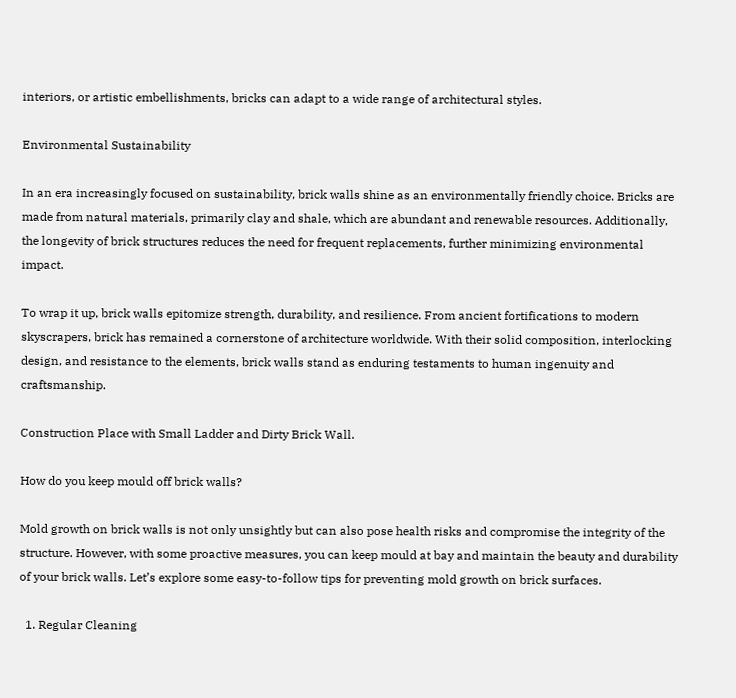interiors, or artistic embellishments, bricks can adapt to a wide range of architectural styles.

Environmental Sustainability

In an era increasingly focused on sustainability, brick walls shine as an environmentally friendly choice. Bricks are made from natural materials, primarily clay and shale, which are abundant and renewable resources. Additionally, the longevity of brick structures reduces the need for frequent replacements, further minimizing environmental impact.

To wrap it up, brick walls epitomize strength, durability, and resilience. From ancient fortifications to modern skyscrapers, brick has remained a cornerstone of architecture worldwide. With their solid composition, interlocking design, and resistance to the elements, brick walls stand as enduring testaments to human ingenuity and craftsmanship.

Construction Place with Small Ladder and Dirty Brick Wall.

How do you keep mould off brick walls?

Mold growth on brick walls is not only unsightly but can also pose health risks and compromise the integrity of the structure. However, with some proactive measures, you can keep mould at bay and maintain the beauty and durability of your brick walls. Let’s explore some easy-to-follow tips for preventing mold growth on brick surfaces.

  1. Regular Cleaning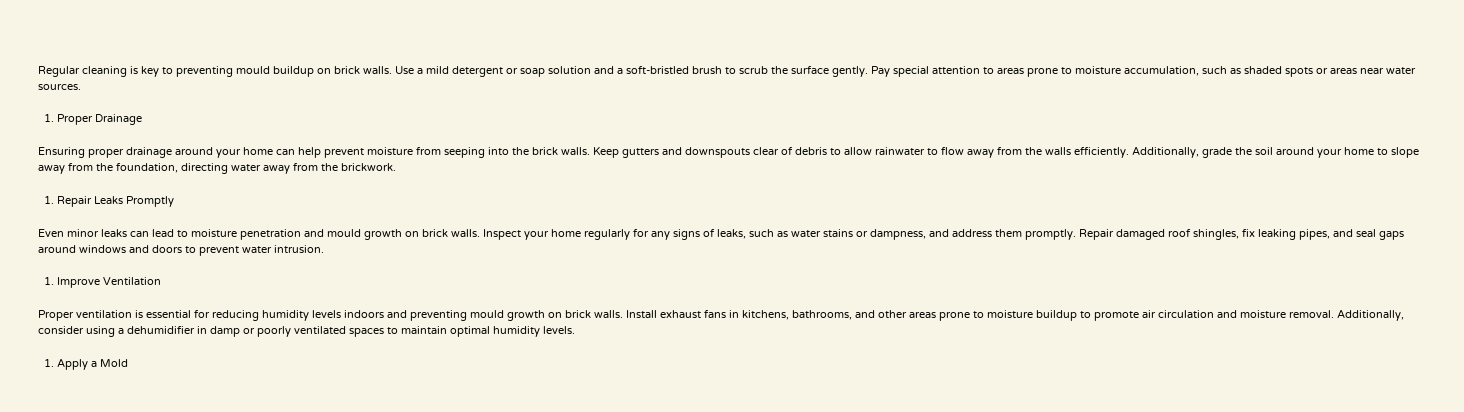Regular cleaning is key to preventing mould buildup on brick walls. Use a mild detergent or soap solution and a soft-bristled brush to scrub the surface gently. Pay special attention to areas prone to moisture accumulation, such as shaded spots or areas near water sources.

  1. Proper Drainage

Ensuring proper drainage around your home can help prevent moisture from seeping into the brick walls. Keep gutters and downspouts clear of debris to allow rainwater to flow away from the walls efficiently. Additionally, grade the soil around your home to slope away from the foundation, directing water away from the brickwork.

  1. Repair Leaks Promptly

Even minor leaks can lead to moisture penetration and mould growth on brick walls. Inspect your home regularly for any signs of leaks, such as water stains or dampness, and address them promptly. Repair damaged roof shingles, fix leaking pipes, and seal gaps around windows and doors to prevent water intrusion.

  1. Improve Ventilation

Proper ventilation is essential for reducing humidity levels indoors and preventing mould growth on brick walls. Install exhaust fans in kitchens, bathrooms, and other areas prone to moisture buildup to promote air circulation and moisture removal. Additionally, consider using a dehumidifier in damp or poorly ventilated spaces to maintain optimal humidity levels.

  1. Apply a Mold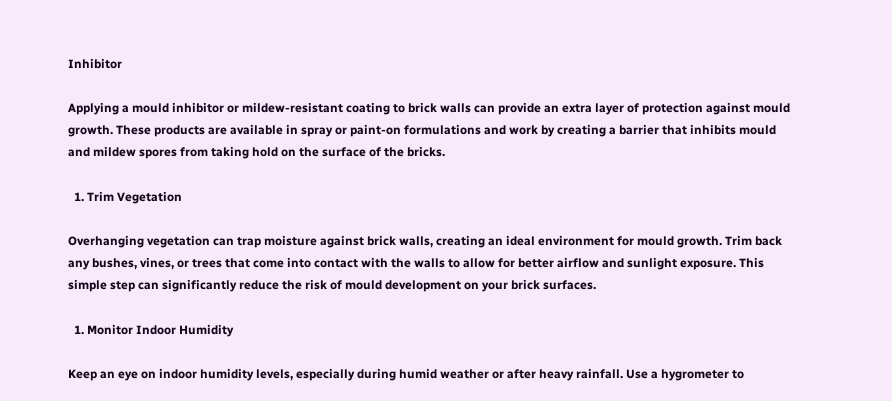Inhibitor

Applying a mould inhibitor or mildew-resistant coating to brick walls can provide an extra layer of protection against mould growth. These products are available in spray or paint-on formulations and work by creating a barrier that inhibits mould and mildew spores from taking hold on the surface of the bricks.

  1. Trim Vegetation

Overhanging vegetation can trap moisture against brick walls, creating an ideal environment for mould growth. Trim back any bushes, vines, or trees that come into contact with the walls to allow for better airflow and sunlight exposure. This simple step can significantly reduce the risk of mould development on your brick surfaces.

  1. Monitor Indoor Humidity

Keep an eye on indoor humidity levels, especially during humid weather or after heavy rainfall. Use a hygrometer to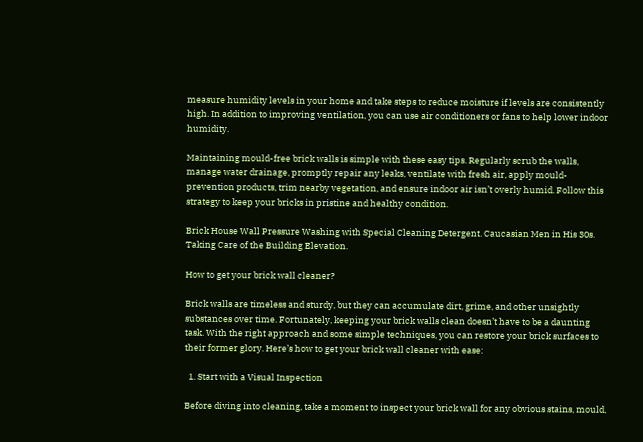measure humidity levels in your home and take steps to reduce moisture if levels are consistently high. In addition to improving ventilation, you can use air conditioners or fans to help lower indoor humidity.

Maintaining mould-free brick walls is simple with these easy tips. Regularly scrub the walls, manage water drainage, promptly repair any leaks, ventilate with fresh air, apply mould-prevention products, trim nearby vegetation, and ensure indoor air isn’t overly humid. Follow this strategy to keep your bricks in pristine and healthy condition.

Brick House Wall Pressure Washing with Special Cleaning Detergent. Caucasian Men in His 30s. Taking Care of the Building Elevation.

How to get your brick wall cleaner?

Brick walls are timeless and sturdy, but they can accumulate dirt, grime, and other unsightly substances over time. Fortunately, keeping your brick walls clean doesn’t have to be a daunting task. With the right approach and some simple techniques, you can restore your brick surfaces to their former glory. Here’s how to get your brick wall cleaner with ease:

  1. Start with a Visual Inspection

Before diving into cleaning, take a moment to inspect your brick wall for any obvious stains, mould,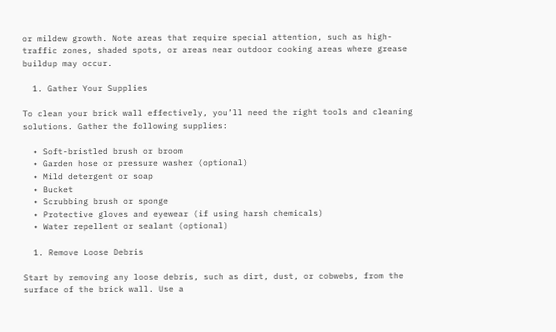or mildew growth. Note areas that require special attention, such as high-traffic zones, shaded spots, or areas near outdoor cooking areas where grease buildup may occur.

  1. Gather Your Supplies

To clean your brick wall effectively, you’ll need the right tools and cleaning solutions. Gather the following supplies:

  • Soft-bristled brush or broom
  • Garden hose or pressure washer (optional)
  • Mild detergent or soap
  • Bucket
  • Scrubbing brush or sponge
  • Protective gloves and eyewear (if using harsh chemicals)
  • Water repellent or sealant (optional)

  1. Remove Loose Debris

Start by removing any loose debris, such as dirt, dust, or cobwebs, from the surface of the brick wall. Use a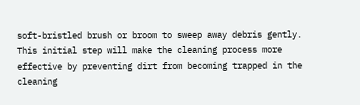soft-bristled brush or broom to sweep away debris gently. This initial step will make the cleaning process more effective by preventing dirt from becoming trapped in the cleaning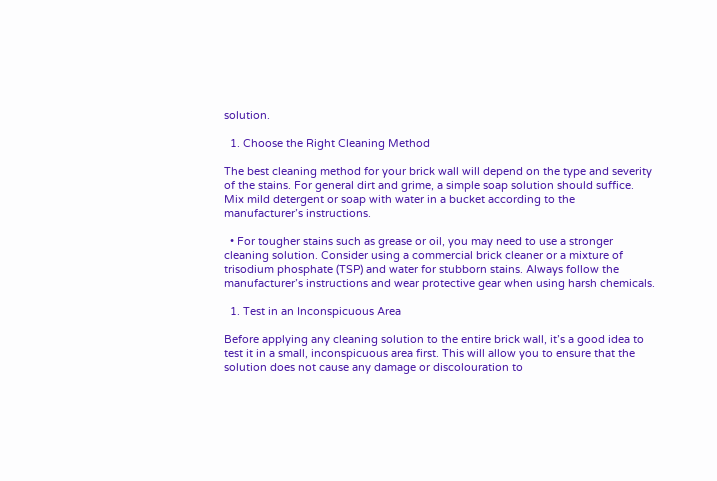solution.

  1. Choose the Right Cleaning Method

The best cleaning method for your brick wall will depend on the type and severity of the stains. For general dirt and grime, a simple soap solution should suffice. Mix mild detergent or soap with water in a bucket according to the manufacturer’s instructions.

  • For tougher stains such as grease or oil, you may need to use a stronger cleaning solution. Consider using a commercial brick cleaner or a mixture of trisodium phosphate (TSP) and water for stubborn stains. Always follow the manufacturer’s instructions and wear protective gear when using harsh chemicals.

  1. Test in an Inconspicuous Area

Before applying any cleaning solution to the entire brick wall, it’s a good idea to test it in a small, inconspicuous area first. This will allow you to ensure that the solution does not cause any damage or discolouration to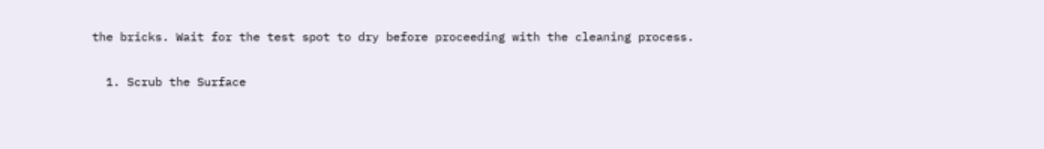the bricks. Wait for the test spot to dry before proceeding with the cleaning process.

  1. Scrub the Surface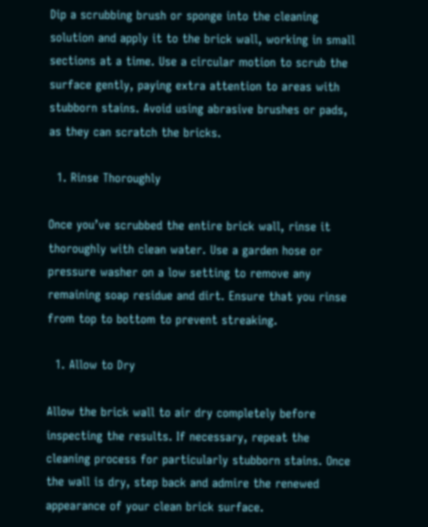Dip a scrubbing brush or sponge into the cleaning solution and apply it to the brick wall, working in small sections at a time. Use a circular motion to scrub the surface gently, paying extra attention to areas with stubborn stains. Avoid using abrasive brushes or pads, as they can scratch the bricks.

  1. Rinse Thoroughly

Once you’ve scrubbed the entire brick wall, rinse it thoroughly with clean water. Use a garden hose or pressure washer on a low setting to remove any remaining soap residue and dirt. Ensure that you rinse from top to bottom to prevent streaking.

  1. Allow to Dry

Allow the brick wall to air dry completely before inspecting the results. If necessary, repeat the cleaning process for particularly stubborn stains. Once the wall is dry, step back and admire the renewed appearance of your clean brick surface.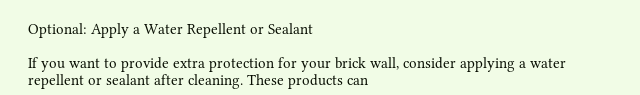Optional: Apply a Water Repellent or Sealant

If you want to provide extra protection for your brick wall, consider applying a water repellent or sealant after cleaning. These products can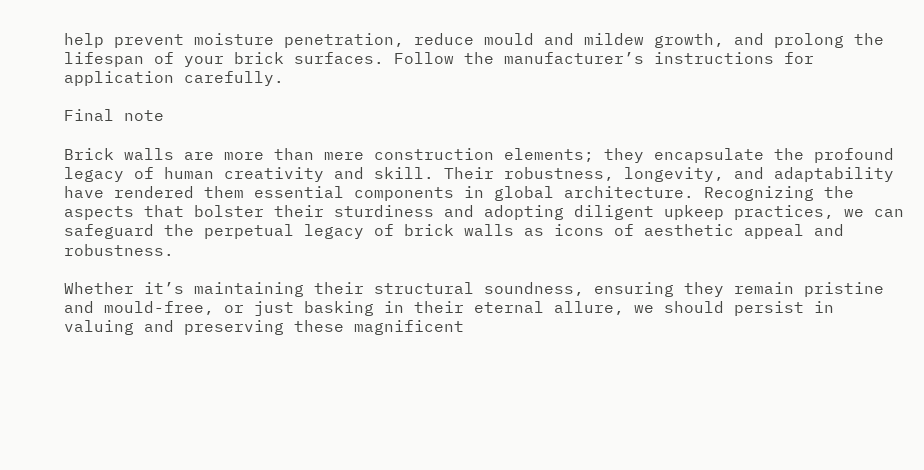help prevent moisture penetration, reduce mould and mildew growth, and prolong the lifespan of your brick surfaces. Follow the manufacturer’s instructions for application carefully.

Final note

Brick walls are more than mere construction elements; they encapsulate the profound legacy of human creativity and skill. Their robustness, longevity, and adaptability have rendered them essential components in global architecture. Recognizing the aspects that bolster their sturdiness and adopting diligent upkeep practices, we can safeguard the perpetual legacy of brick walls as icons of aesthetic appeal and robustness.

Whether it’s maintaining their structural soundness, ensuring they remain pristine and mould-free, or just basking in their eternal allure, we should persist in valuing and preserving these magnificent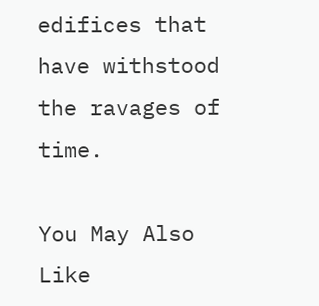edifices that have withstood the ravages of time.

You May Also Like